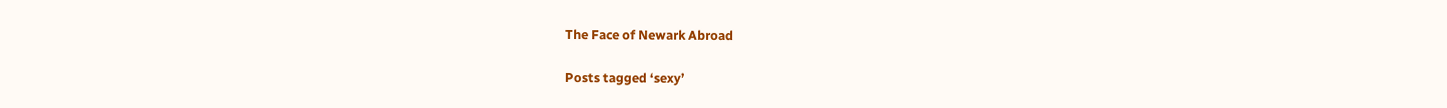The Face of Newark Abroad

Posts tagged ‘sexy’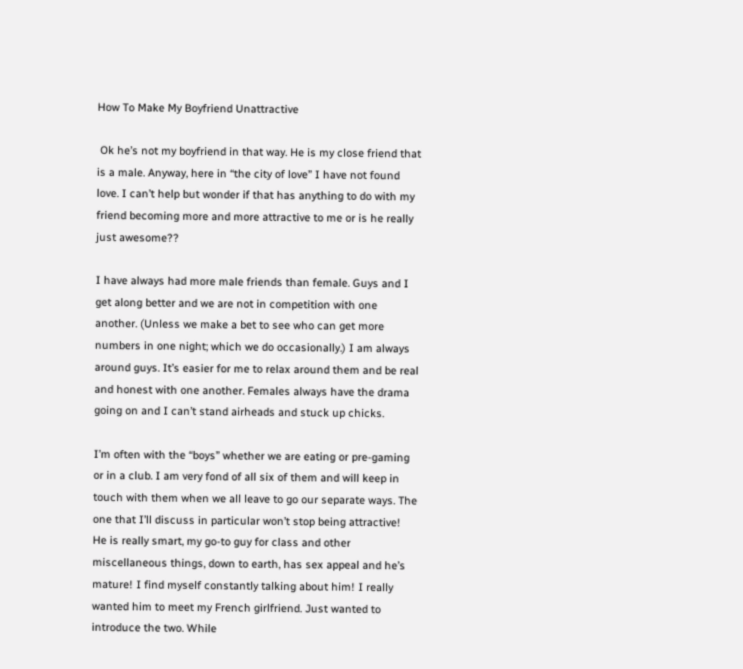How To Make My Boyfriend Unattractive

 Ok he’s not my boyfriend in that way. He is my close friend that is a male. Anyway, here in “the city of love” I have not found love. I can’t help but wonder if that has anything to do with my friend becoming more and more attractive to me or is he really just awesome??

I have always had more male friends than female. Guys and I get along better and we are not in competition with one another. (Unless we make a bet to see who can get more numbers in one night; which we do occasionally.) I am always around guys. It’s easier for me to relax around them and be real and honest with one another. Females always have the drama going on and I can’t stand airheads and stuck up chicks.

I’m often with the “boys” whether we are eating or pre-gaming or in a club. I am very fond of all six of them and will keep in touch with them when we all leave to go our separate ways. The one that I’ll discuss in particular won’t stop being attractive! He is really smart, my go-to guy for class and other miscellaneous things, down to earth, has sex appeal and he’s mature! I find myself constantly talking about him! I really wanted him to meet my French girlfriend. Just wanted to introduce the two. While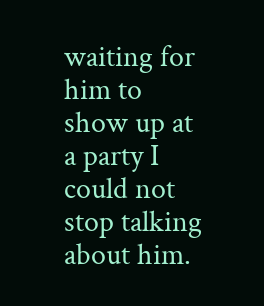waiting for him to show up at a party I could not stop talking about him.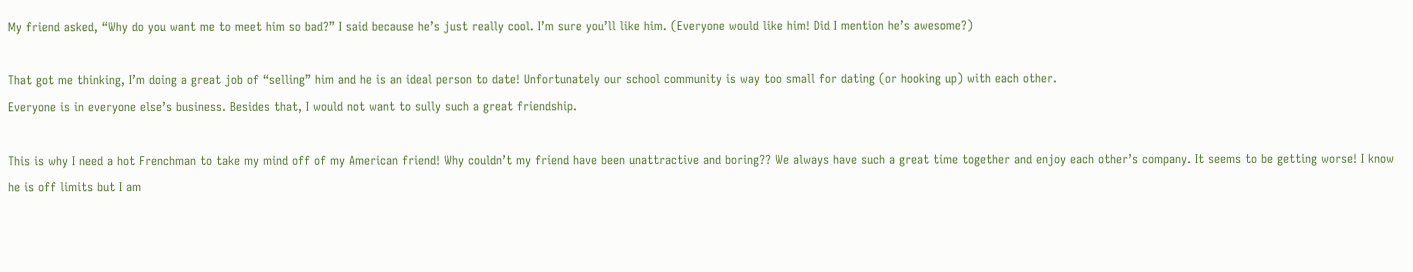My friend asked, “Why do you want me to meet him so bad?” I said because he’s just really cool. I’m sure you’ll like him. (Everyone would like him! Did I mention he’s awesome?)

That got me thinking, I’m doing a great job of “selling” him and he is an ideal person to date! Unfortunately our school community is way too small for dating (or hooking up) with each other.
Everyone is in everyone else’s business. Besides that, I would not want to sully such a great friendship.

This is why I need a hot Frenchman to take my mind off of my American friend! Why couldn’t my friend have been unattractive and boring?? We always have such a great time together and enjoy each other’s company. It seems to be getting worse! I know he is off limits but I am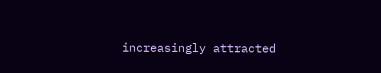increasingly attracted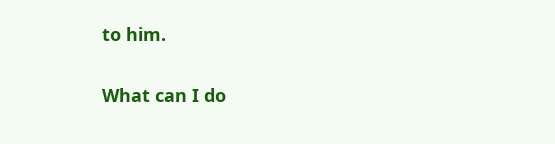to him.

What can I do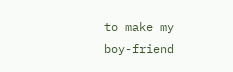to make my boy-friend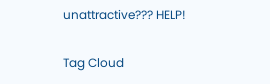unattractive??? HELP!

Tag Cloud